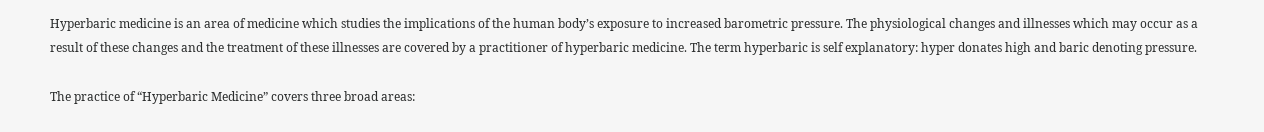Hyperbaric medicine is an area of medicine which studies the implications of the human body’s exposure to increased barometric pressure. The physiological changes and illnesses which may occur as a result of these changes and the treatment of these illnesses are covered by a practitioner of hyperbaric medicine. The term hyperbaric is self explanatory: hyper donates high and baric denoting pressure.

The practice of “Hyperbaric Medicine” covers three broad areas: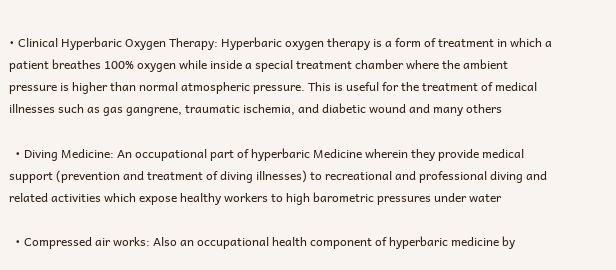• Clinical Hyperbaric Oxygen Therapy: Hyperbaric oxygen therapy is a form of treatment in which a patient breathes 100% oxygen while inside a special treatment chamber where the ambient pressure is higher than normal atmospheric pressure. This is useful for the treatment of medical illnesses such as gas gangrene, traumatic ischemia, and diabetic wound and many others

  • Diving Medicine: An occupational part of hyperbaric Medicine wherein they provide medical support (prevention and treatment of diving illnesses) to recreational and professional diving and related activities which expose healthy workers to high barometric pressures under water

  • Compressed air works: Also an occupational health component of hyperbaric medicine by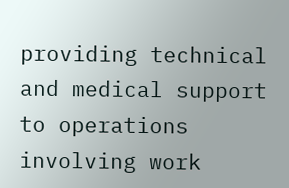providing technical and medical support to operations involving work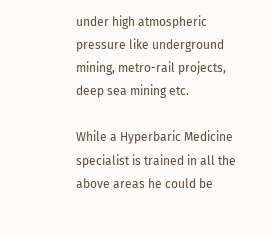under high atmospheric pressure like underground mining, metro-rail projects, deep sea mining etc.

While a Hyperbaric Medicine specialist is trained in all the above areas he could be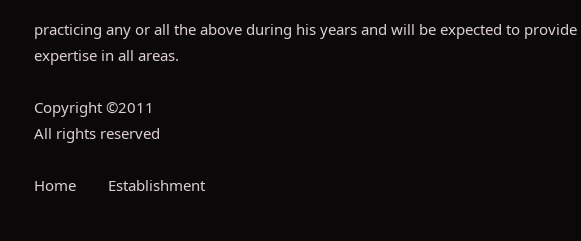practicing any or all the above during his years and will be expected to provide expertise in all areas.

Copyright ©2011
All rights reserved

Home        Establishment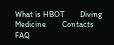What is HBOT        Diving Medicine        Contacts        FAQ